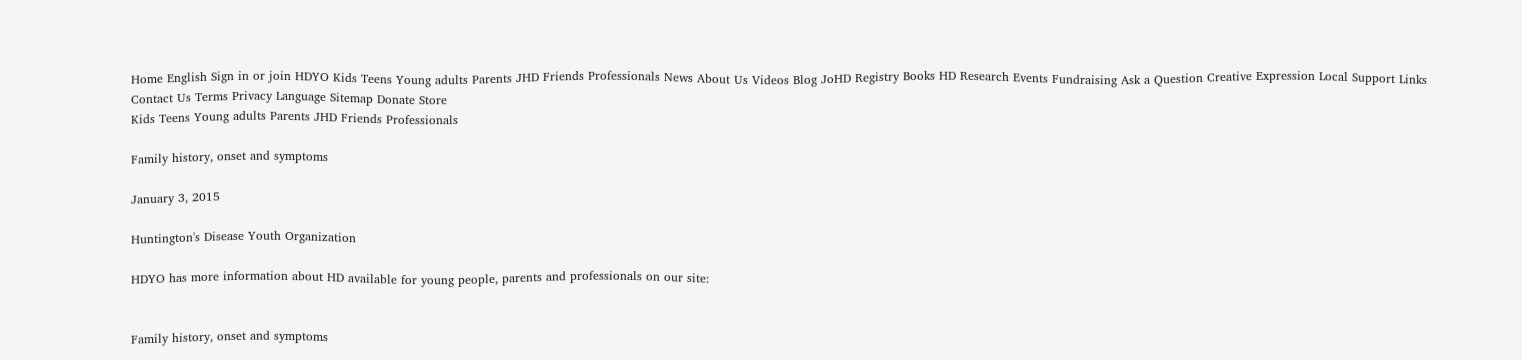Home English Sign in or join HDYO Kids Teens Young adults Parents JHD Friends Professionals News About Us Videos Blog JoHD Registry Books HD Research Events Fundraising Ask a Question Creative Expression Local Support Links Contact Us Terms Privacy Language Sitemap Donate Store
Kids Teens Young adults Parents JHD Friends Professionals

Family history, onset and symptoms

January 3, 2015

Huntington's Disease Youth Organization

HDYO has more information about HD available for young people, parents and professionals on our site:


Family history, onset and symptoms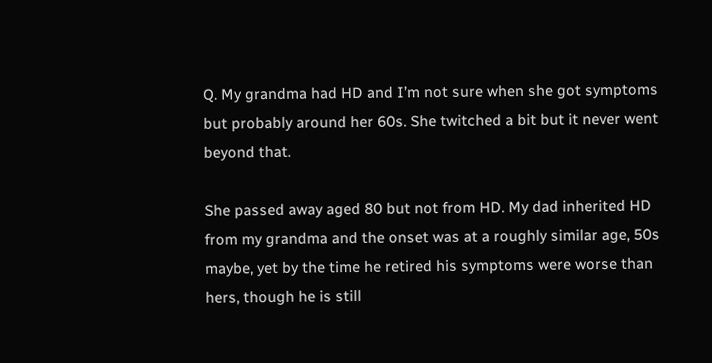Q. My grandma had HD and I’m not sure when she got symptoms but probably around her 60s. She twitched a bit but it never went beyond that.

She passed away aged 80 but not from HD. My dad inherited HD from my grandma and the onset was at a roughly similar age, 50s maybe, yet by the time he retired his symptoms were worse than hers, though he is still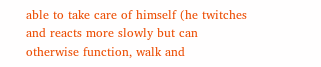able to take care of himself (he twitches and reacts more slowly but can otherwise function, walk and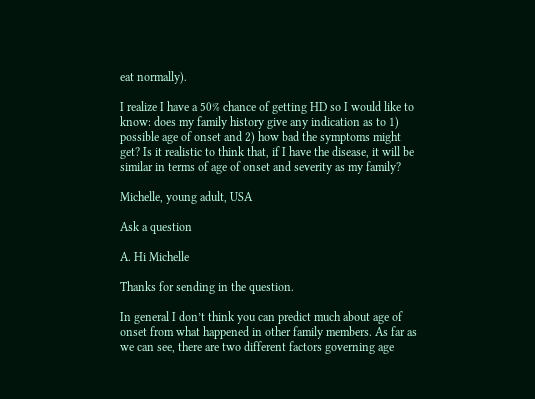eat normally).

I realize I have a 50% chance of getting HD so I would like to know: does my family history give any indication as to 1) possible age of onset and 2) how bad the symptoms might get? Is it realistic to think that, if I have the disease, it will be similar in terms of age of onset and severity as my family?

Michelle, young adult, USA

Ask a question

A. Hi Michelle

Thanks for sending in the question.

In general I don’t think you can predict much about age of onset from what happened in other family members. As far as we can see, there are two different factors governing age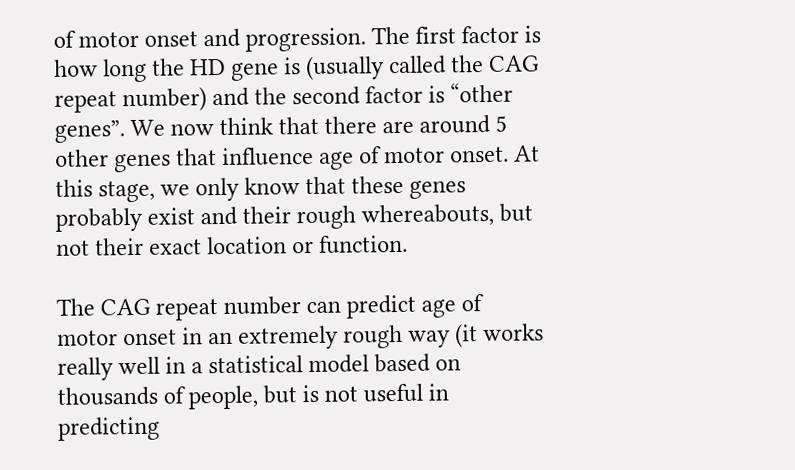of motor onset and progression. The first factor is how long the HD gene is (usually called the CAG repeat number) and the second factor is “other genes”. We now think that there are around 5 other genes that influence age of motor onset. At this stage, we only know that these genes probably exist and their rough whereabouts, but not their exact location or function.

The CAG repeat number can predict age of motor onset in an extremely rough way (it works really well in a statistical model based on thousands of people, but is not useful in predicting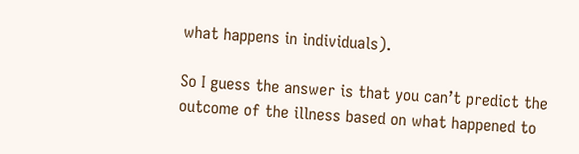what happens in individuals).

So I guess the answer is that you can’t predict the outcome of the illness based on what happened to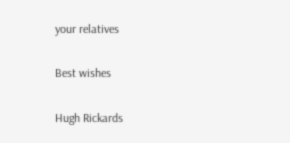your relatives

Best wishes

Hugh Rickards